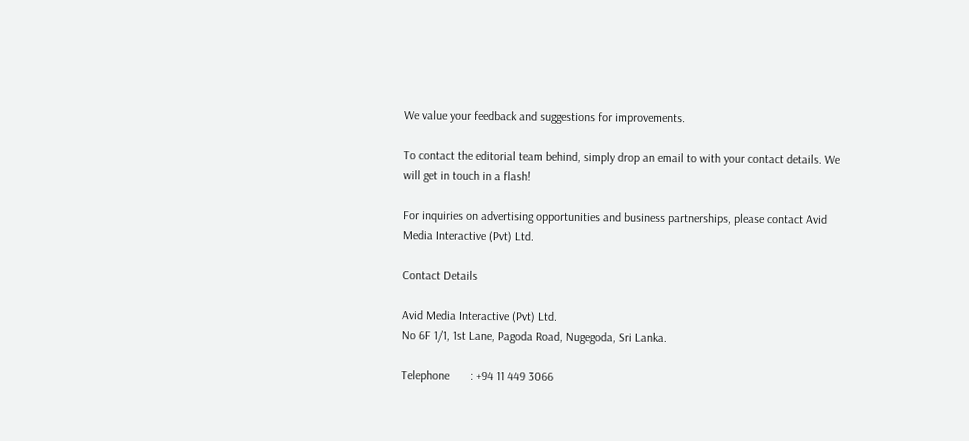We value your feedback and suggestions for improvements.

To contact the editorial team behind, simply drop an email to with your contact details. We will get in touch in a flash!

For inquiries on advertising opportunities and business partnerships, please contact Avid Media Interactive (Pvt) Ltd.

Contact Details

Avid Media Interactive (Pvt) Ltd.
No 6F 1/1, 1st Lane, Pagoda Road, Nugegoda, Sri Lanka.

Telephone       : +94 11 449 3066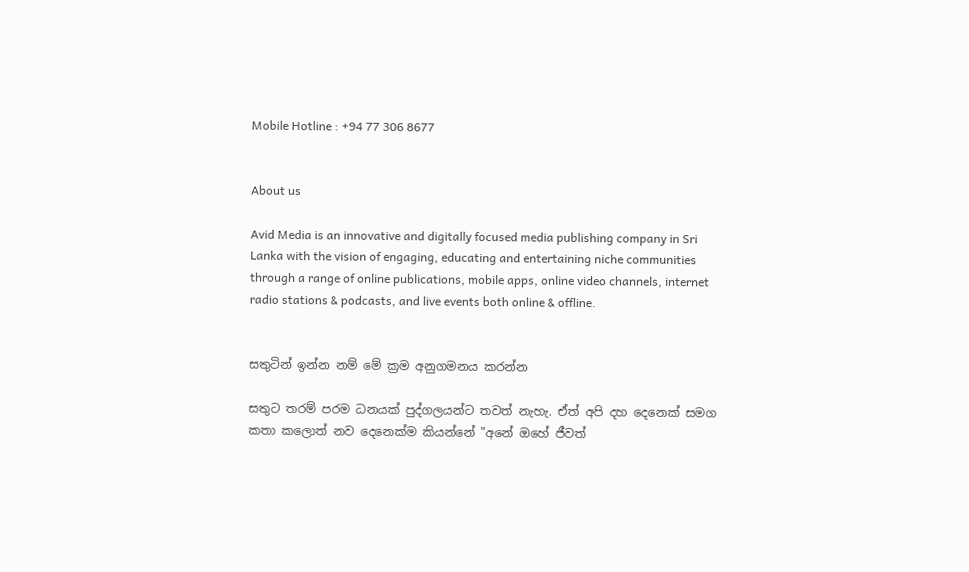Mobile Hotline : +94 77 306 8677


About us

Avid Media is an innovative and digitally focused media publishing company in Sri Lanka with the vision of engaging, educating and entertaining niche communities through a range of online publications, mobile apps, online video channels, internet radio stations & podcasts, and live events both online & offline.


සතුටින් ඉන්න නම් මේ ක්‍රම අනුගමනය කරන්න

සතුට තරම් පරම ධනයක් පුද්ගලයන්ට තවත් නැහැ. ඒත් අපි දහ දෙනෙක් සමග කතා කලොත් නව දෙනෙක්ම කියන්නේ "අනේ ඔහේ ජීවත්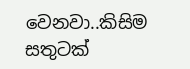වෙනවා..කිසිම සතුටක්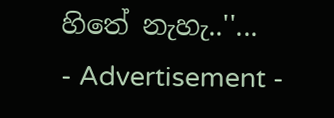හිතේ නැහැ..''...
- Advertisement -